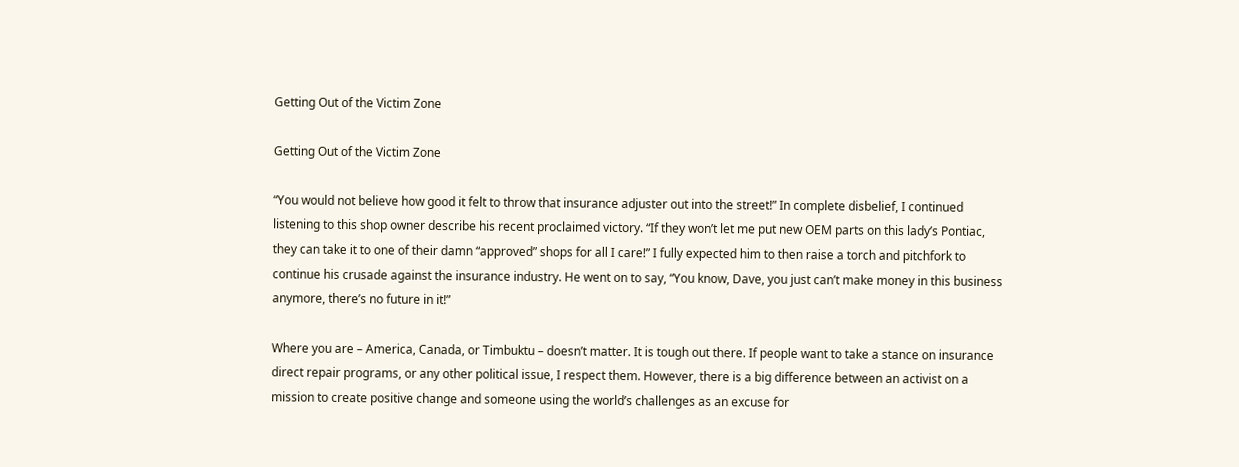Getting Out of the Victim Zone

Getting Out of the Victim Zone

“You would not believe how good it felt to throw that insurance adjuster out into the street!” In complete disbelief, I continued listening to this shop owner describe his recent proclaimed victory. “If they won’t let me put new OEM parts on this lady’s Pontiac, they can take it to one of their damn “approved” shops for all I care!” I fully expected him to then raise a torch and pitchfork to continue his crusade against the insurance industry. He went on to say, “You know, Dave, you just can’t make money in this business anymore, there’s no future in it!”

Where you are – America, Canada, or Timbuktu – doesn’t matter. It is tough out there. If people want to take a stance on insurance direct repair programs, or any other political issue, I respect them. However, there is a big difference between an activist on a mission to create positive change and someone using the world’s challenges as an excuse for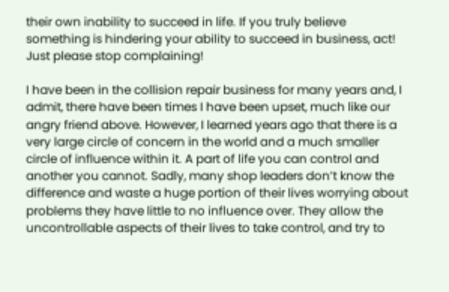their own inability to succeed in life. If you truly believe something is hindering your ability to succeed in business, act! Just please stop complaining!

I have been in the collision repair business for many years and, I admit, there have been times I have been upset, much like our angry friend above. However, I learned years ago that there is a very large circle of concern in the world and a much smaller circle of influence within it. A part of life you can control and another you cannot. Sadly, many shop leaders don’t know the difference and waste a huge portion of their lives worrying about problems they have little to no influence over. They allow the uncontrollable aspects of their lives to take control, and try to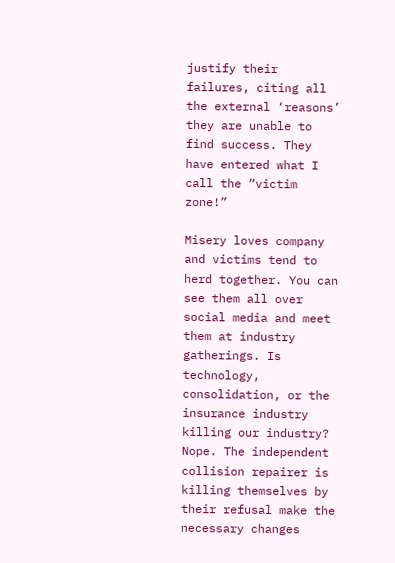justify their failures, citing all the external ‘reasons’ they are unable to find success. They have entered what I call the “victim zone!”

Misery loves company and victims tend to herd together. You can see them all over social media and meet them at industry gatherings. Is technology, consolidation, or the insurance industry killing our industry? Nope. The independent collision repairer is killing themselves by their refusal make the necessary changes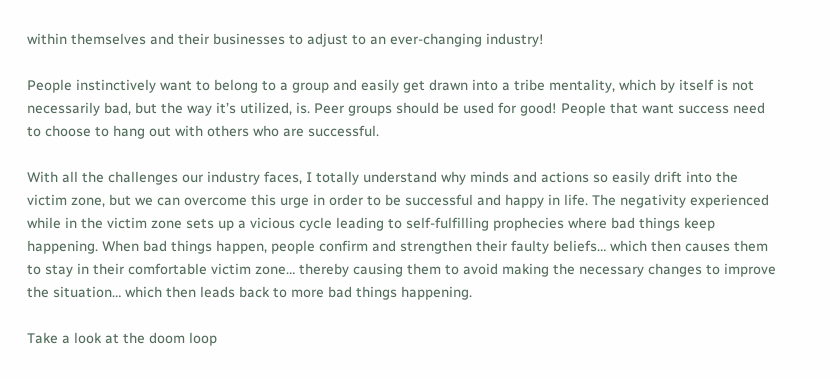within themselves and their businesses to adjust to an ever-changing industry!

People instinctively want to belong to a group and easily get drawn into a tribe mentality, which by itself is not necessarily bad, but the way it’s utilized, is. Peer groups should be used for good! People that want success need to choose to hang out with others who are successful.

With all the challenges our industry faces, I totally understand why minds and actions so easily drift into the victim zone, but we can overcome this urge in order to be successful and happy in life. The negativity experienced while in the victim zone sets up a vicious cycle leading to self-fulfilling prophecies where bad things keep happening. When bad things happen, people confirm and strengthen their faulty beliefs… which then causes them to stay in their comfortable victim zone… thereby causing them to avoid making the necessary changes to improve the situation… which then leads back to more bad things happening.

Take a look at the doom loop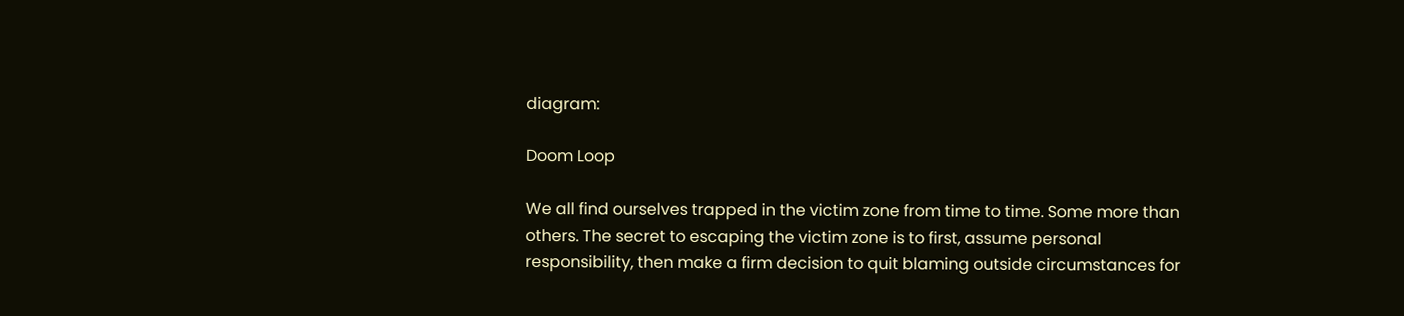diagram:

Doom Loop

We all find ourselves trapped in the victim zone from time to time. Some more than others. The secret to escaping the victim zone is to first, assume personal responsibility, then make a firm decision to quit blaming outside circumstances for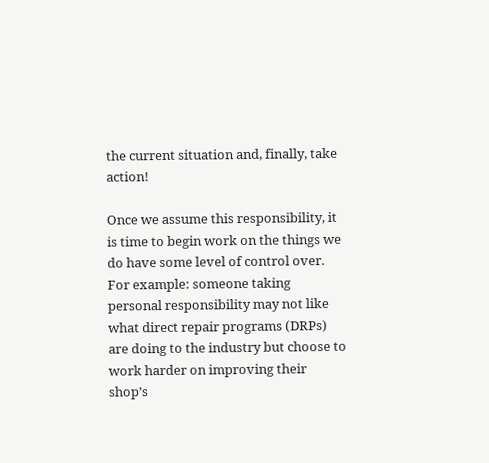the current situation and, finally, take action!

Once we assume this responsibility, it is time to begin work on the things we do have some level of control over. For example: someone taking personal responsibility may not like what direct repair programs (DRPs) are doing to the industry but choose to work harder on improving their shop’s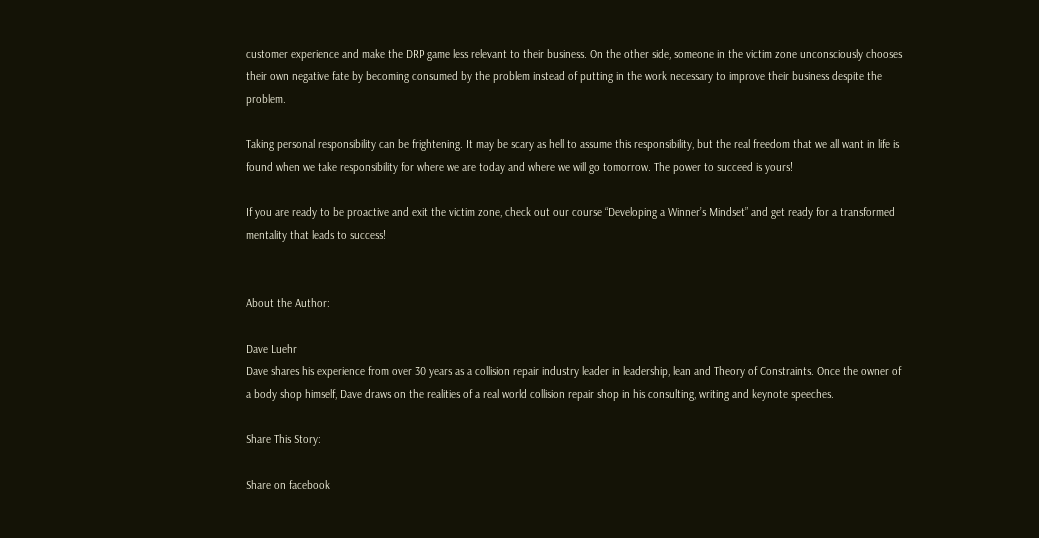customer experience and make the DRP game less relevant to their business. On the other side, someone in the victim zone unconsciously chooses their own negative fate by becoming consumed by the problem instead of putting in the work necessary to improve their business despite the problem.

Taking personal responsibility can be frightening. It may be scary as hell to assume this responsibility, but the real freedom that we all want in life is found when we take responsibility for where we are today and where we will go tomorrow. The power to succeed is yours!

If you are ready to be proactive and exit the victim zone, check out our course “Developing a Winner’s Mindset” and get ready for a transformed mentality that leads to success!


About the Author:

Dave Luehr
Dave shares his experience from over 30 years as a collision repair industry leader in leadership, lean and Theory of Constraints. Once the owner of a body shop himself, Dave draws on the realities of a real world collision repair shop in his consulting, writing and keynote speeches.

Share This Story:

Share on facebook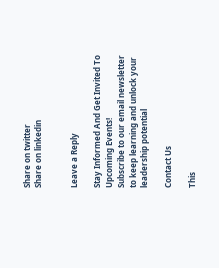Share on twitter
Share on linkedin


Leave a Reply

Stay Informed And Get Invited To Upcoming Events!
Subscribe to our email newsletter to keep learning and unlock your leadership potential

Contact Us

This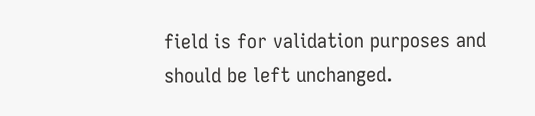field is for validation purposes and should be left unchanged.